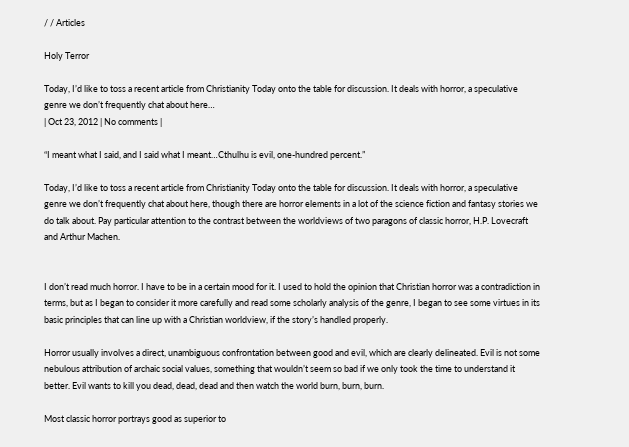/ / Articles

Holy Terror

Today, I’d like to toss a recent article from Christianity Today onto the table for discussion. It deals with horror, a speculative genre we don’t frequently chat about here…
| Oct 23, 2012 | No comments |

“I meant what I said, and I said what I meant…Cthulhu is evil, one-hundred percent.”

Today, I’d like to toss a recent article from Christianity Today onto the table for discussion. It deals with horror, a speculative genre we don’t frequently chat about here, though there are horror elements in a lot of the science fiction and fantasy stories we do talk about. Pay particular attention to the contrast between the worldviews of two paragons of classic horror, H.P. Lovecraft and Arthur Machen.


I don’t read much horror. I have to be in a certain mood for it. I used to hold the opinion that Christian horror was a contradiction in terms, but as I began to consider it more carefully and read some scholarly analysis of the genre, I began to see some virtues in its basic principles that can line up with a Christian worldview, if the story’s handled properly.

Horror usually involves a direct, unambiguous confrontation between good and evil, which are clearly delineated. Evil is not some nebulous attribution of archaic social values, something that wouldn’t seem so bad if we only took the time to understand it better. Evil wants to kill you dead, dead, dead and then watch the world burn, burn, burn.

Most classic horror portrays good as superior to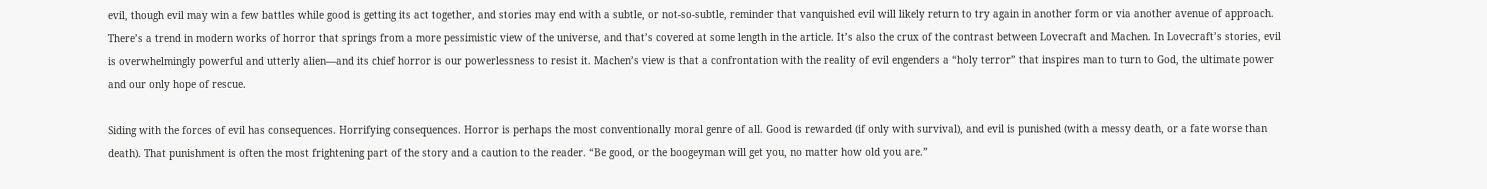evil, though evil may win a few battles while good is getting its act together, and stories may end with a subtle, or not-so-subtle, reminder that vanquished evil will likely return to try again in another form or via another avenue of approach. There’s a trend in modern works of horror that springs from a more pessimistic view of the universe, and that’s covered at some length in the article. It’s also the crux of the contrast between Lovecraft and Machen. In Lovecraft’s stories, evil is overwhelmingly powerful and utterly alien—and its chief horror is our powerlessness to resist it. Machen’s view is that a confrontation with the reality of evil engenders a “holy terror” that inspires man to turn to God, the ultimate power and our only hope of rescue.

Siding with the forces of evil has consequences. Horrifying consequences. Horror is perhaps the most conventionally moral genre of all. Good is rewarded (if only with survival), and evil is punished (with a messy death, or a fate worse than death). That punishment is often the most frightening part of the story and a caution to the reader. “Be good, or the boogeyman will get you, no matter how old you are.”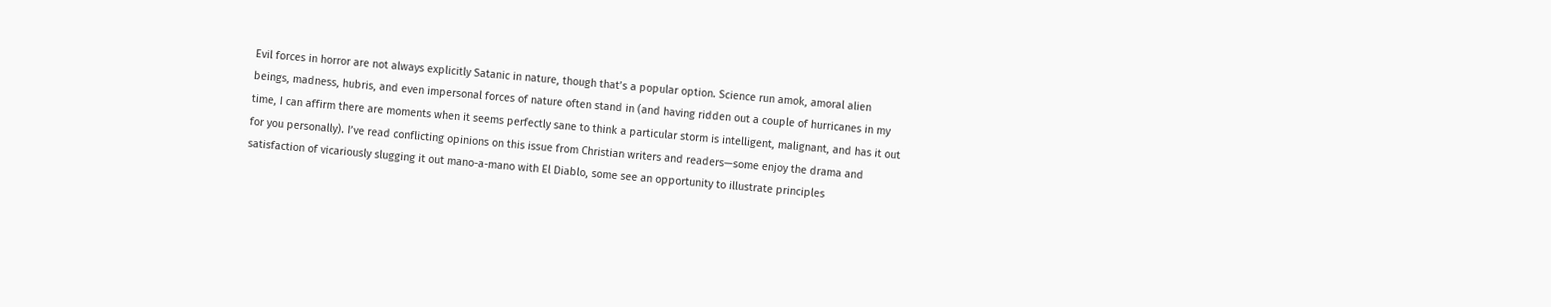Evil forces in horror are not always explicitly Satanic in nature, though that’s a popular option. Science run amok, amoral alien beings, madness, hubris, and even impersonal forces of nature often stand in (and having ridden out a couple of hurricanes in my time, I can affirm there are moments when it seems perfectly sane to think a particular storm is intelligent, malignant, and has it out for you personally). I’ve read conflicting opinions on this issue from Christian writers and readers—some enjoy the drama and satisfaction of vicariously slugging it out mano-a-mano with El Diablo, some see an opportunity to illustrate principles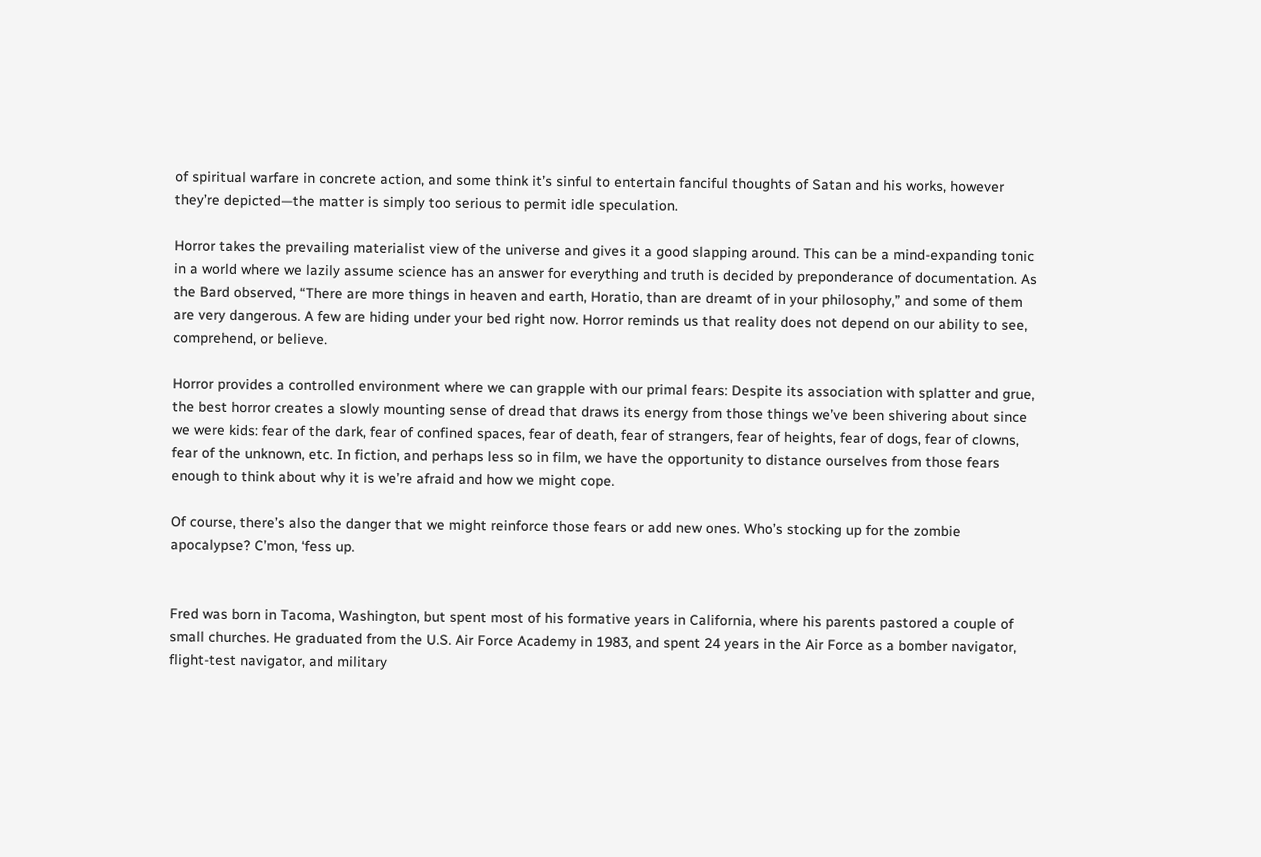of spiritual warfare in concrete action, and some think it’s sinful to entertain fanciful thoughts of Satan and his works, however they’re depicted—the matter is simply too serious to permit idle speculation.

Horror takes the prevailing materialist view of the universe and gives it a good slapping around. This can be a mind-expanding tonic in a world where we lazily assume science has an answer for everything and truth is decided by preponderance of documentation. As the Bard observed, “There are more things in heaven and earth, Horatio, than are dreamt of in your philosophy,” and some of them are very dangerous. A few are hiding under your bed right now. Horror reminds us that reality does not depend on our ability to see, comprehend, or believe.

Horror provides a controlled environment where we can grapple with our primal fears: Despite its association with splatter and grue, the best horror creates a slowly mounting sense of dread that draws its energy from those things we’ve been shivering about since we were kids: fear of the dark, fear of confined spaces, fear of death, fear of strangers, fear of heights, fear of dogs, fear of clowns, fear of the unknown, etc. In fiction, and perhaps less so in film, we have the opportunity to distance ourselves from those fears enough to think about why it is we’re afraid and how we might cope.

Of course, there’s also the danger that we might reinforce those fears or add new ones. Who’s stocking up for the zombie apocalypse? C’mon, ‘fess up.


Fred was born in Tacoma, Washington, but spent most of his formative years in California, where his parents pastored a couple of small churches. He graduated from the U.S. Air Force Academy in 1983, and spent 24 years in the Air Force as a bomber navigator, flight-test navigator, and military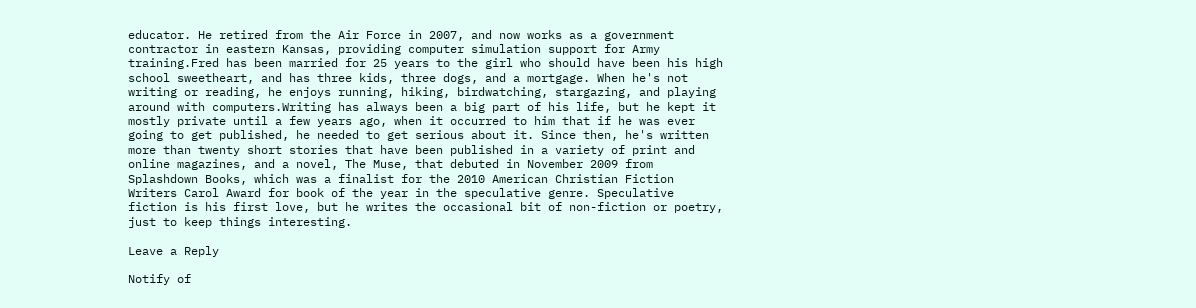educator. He retired from the Air Force in 2007, and now works as a government contractor in eastern Kansas, providing computer simulation support for Army training.Fred has been married for 25 years to the girl who should have been his high school sweetheart, and has three kids, three dogs, and a mortgage. When he's not writing or reading, he enjoys running, hiking, birdwatching, stargazing, and playing around with computers.Writing has always been a big part of his life, but he kept it mostly private until a few years ago, when it occurred to him that if he was ever going to get published, he needed to get serious about it. Since then, he's written more than twenty short stories that have been published in a variety of print and online magazines, and a novel, The Muse, that debuted in November 2009 from Splashdown Books, which was a finalist for the 2010 American Christian Fiction Writers Carol Award for book of the year in the speculative genre. Speculative fiction is his first love, but he writes the occasional bit of non-fiction or poetry, just to keep things interesting.

Leave a Reply

Notify of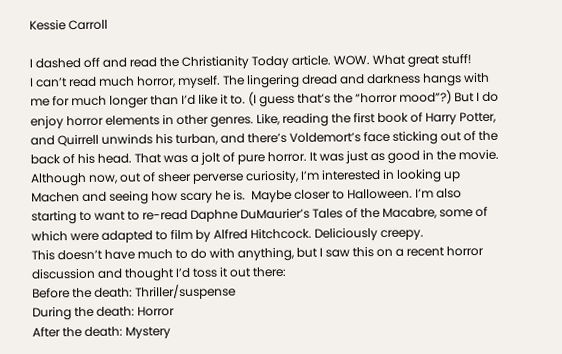Kessie Carroll

I dashed off and read the Christianity Today article. WOW. What great stuff!
I can’t read much horror, myself. The lingering dread and darkness hangs with me for much longer than I’d like it to. (I guess that’s the “horror mood”?) But I do enjoy horror elements in other genres. Like, reading the first book of Harry Potter, and Quirrell unwinds his turban, and there’s Voldemort’s face sticking out of the back of his head. That was a jolt of pure horror. It was just as good in the movie.
Although now, out of sheer perverse curiosity, I’m interested in looking up Machen and seeing how scary he is.  Maybe closer to Halloween. I’m also starting to want to re-read Daphne DuMaurier’s Tales of the Macabre, some of which were adapted to film by Alfred Hitchcock. Deliciously creepy.
This doesn’t have much to do with anything, but I saw this on a recent horror discussion and thought I’d toss it out there:
Before the death: Thriller/suspense
During the death: Horror
After the death: Mystery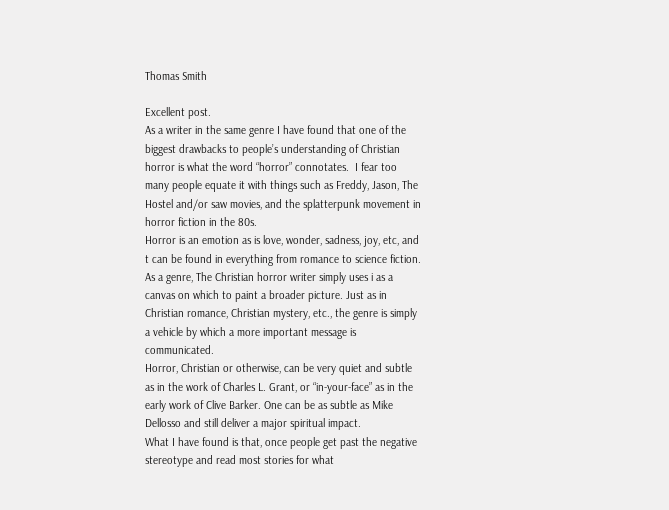Thomas Smith

Excellent post.
As a writer in the same genre I have found that one of the biggest drawbacks to people’s understanding of Christian horror is what the word “horror” connotates.  I fear too many people equate it with things such as Freddy, Jason, The Hostel and/or saw movies, and the splatterpunk movement in horror fiction in the 80s.
Horror is an emotion as is love, wonder, sadness, joy, etc, and t can be found in everything from romance to science fiction. As a genre, The Christian horror writer simply uses i as a canvas on which to paint a broader picture. Just as in Christian romance, Christian mystery, etc., the genre is simply a vehicle by which a more important message is communicated.
Horror, Christian or otherwise, can be very quiet and subtle as in the work of Charles L. Grant, or “in-your-face” as in the early work of Clive Barker. One can be as subtle as Mike Dellosso and still deliver a major spiritual impact.
What I have found is that, once people get past the negative stereotype and read most stories for what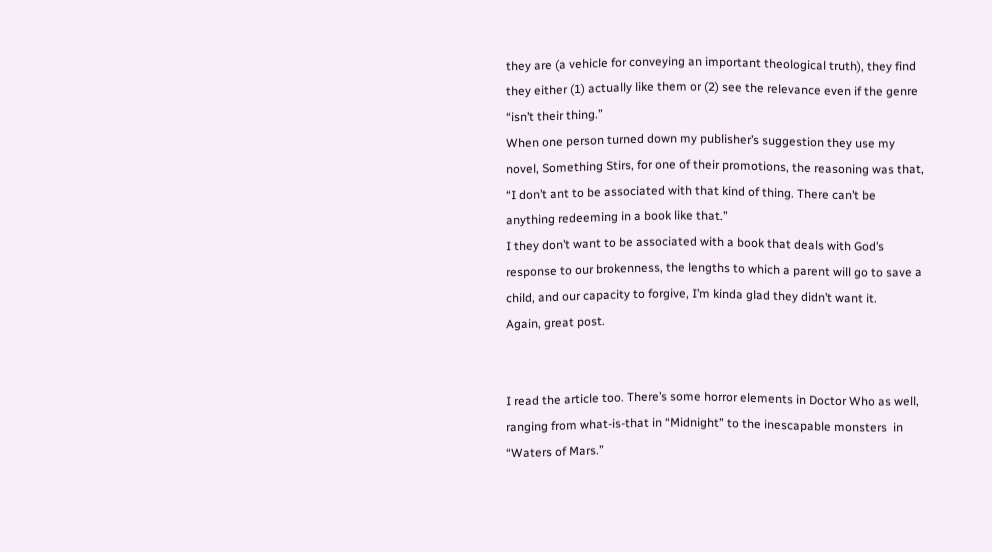they are (a vehicle for conveying an important theological truth), they find they either (1) actually like them or (2) see the relevance even if the genre “isn’t their thing.”
When one person turned down my publisher’s suggestion they use my novel, Something Stirs, for one of their promotions, the reasoning was that, “I don’t ant to be associated with that kind of thing. There can’t be anything redeeming in a book like that.”
I they don’t want to be associated with a book that deals with God’s response to our brokenness, the lengths to which a parent will go to save a child, and our capacity to forgive, I’m kinda glad they didn’t want it.
Again, great post.


I read the article too. There’s some horror elements in Doctor Who as well, ranging from what-is-that in “Midnight” to the inescapable monsters  in “Waters of Mars.”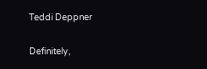Teddi Deppner

Definitely,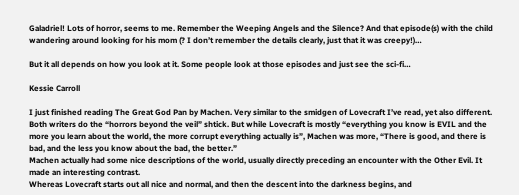Galadriel! Lots of horror, seems to me. Remember the Weeping Angels and the Silence? And that episode(s) with the child wandering around looking for his mom (? I don’t remember the details clearly, just that it was creepy!)…

But it all depends on how you look at it. Some people look at those episodes and just see the sci-fi…

Kessie Carroll

I just finished reading The Great God Pan by Machen. Very similar to the smidgen of Lovecraft I’ve read, yet also different. Both writers do the “horrors beyond the veil” shtick. But while Lovecraft is mostly “everything you know is EVIL and the more you learn about the world, the more corrupt everything actually is”, Machen was more, “There is good, and there is bad, and the less you know about the bad, the better.”
Machen actually had some nice descriptions of the world, usually directly preceding an encounter with the Other Evil. It made an interesting contrast.
Whereas Lovecraft starts out all nice and normal, and then the descent into the darkness begins, and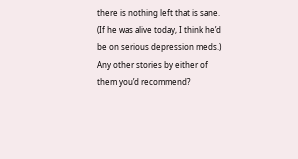there is nothing left that is sane. (If he was alive today, I think he’d be on serious depression meds.)
Any other stories by either of them you’d recommend?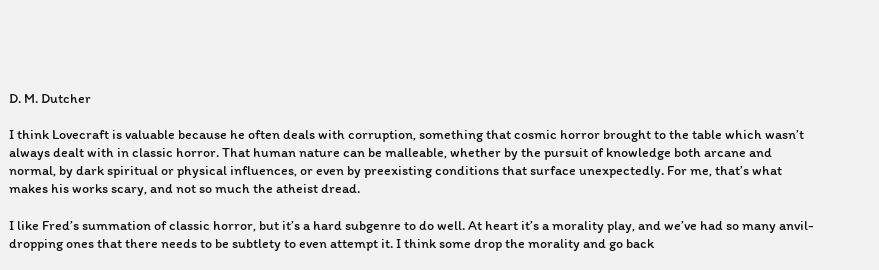D. M. Dutcher

I think Lovecraft is valuable because he often deals with corruption, something that cosmic horror brought to the table which wasn’t always dealt with in classic horror. That human nature can be malleable, whether by the pursuit of knowledge both arcane and normal, by dark spiritual or physical influences, or even by preexisting conditions that surface unexpectedly. For me, that’s what makes his works scary, and not so much the atheist dread.

I like Fred’s summation of classic horror, but it’s a hard subgenre to do well. At heart it’s a morality play, and we’ve had so many anvil-dropping ones that there needs to be subtlety to even attempt it. I think some drop the morality and go back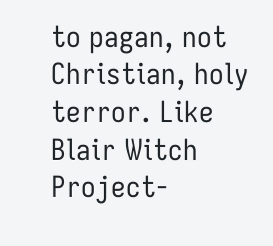to pagan, not Christian, holy terror. Like Blair Witch Project-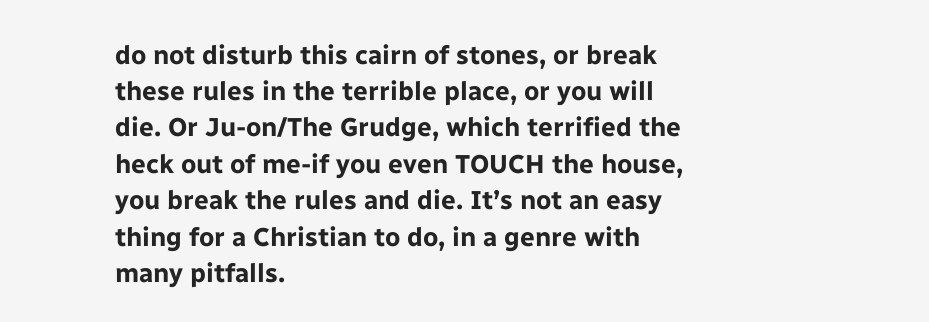do not disturb this cairn of stones, or break these rules in the terrible place, or you will die. Or Ju-on/The Grudge, which terrified the heck out of me-if you even TOUCH the house, you break the rules and die. It’s not an easy thing for a Christian to do, in a genre with many pitfalls.